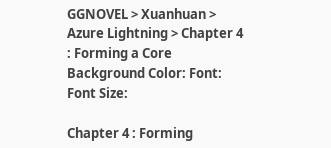GGNOVEL > Xuanhuan > Azure Lightning > Chapter 4 : Forming a Core
Background Color: Font: Font Size:

Chapter 4 : Forming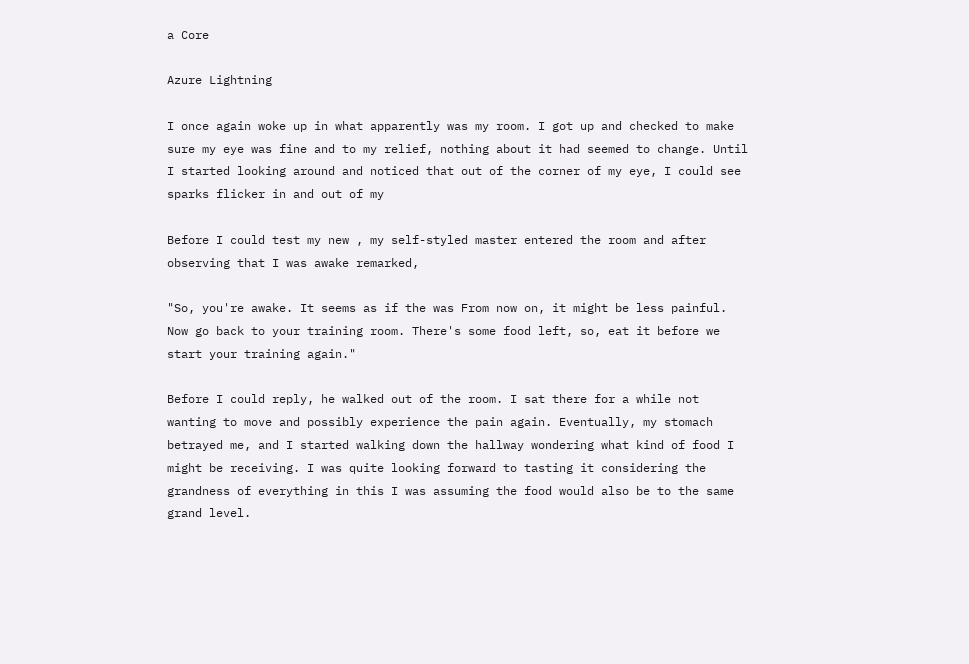a Core

Azure Lightning

I once again woke up in what apparently was my room. I got up and checked to make sure my eye was fine and to my relief, nothing about it had seemed to change. Until I started looking around and noticed that out of the corner of my eye, I could see sparks flicker in and out of my

Before I could test my new , my self-styled master entered the room and after observing that I was awake remarked,

"So, you're awake. It seems as if the was From now on, it might be less painful. Now go back to your training room. There's some food left, so, eat it before we start your training again."

Before I could reply, he walked out of the room. I sat there for a while not wanting to move and possibly experience the pain again. Eventually, my stomach betrayed me, and I started walking down the hallway wondering what kind of food I might be receiving. I was quite looking forward to tasting it considering the grandness of everything in this I was assuming the food would also be to the same grand level.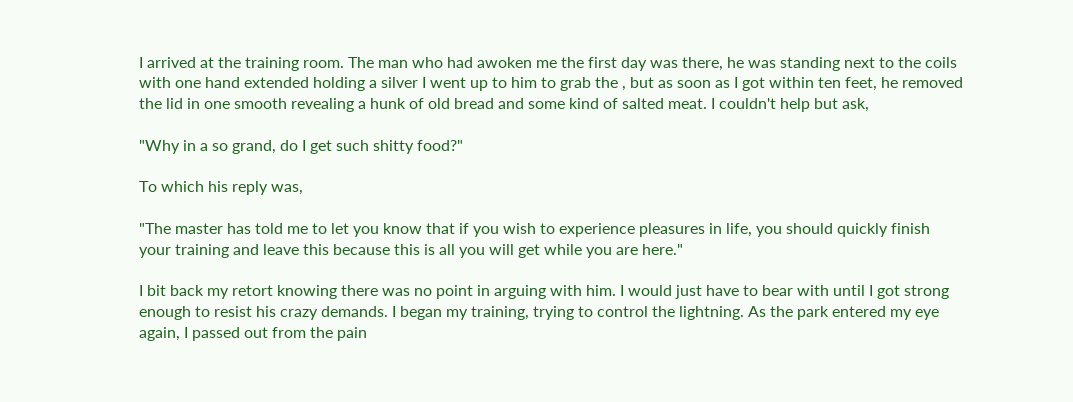I arrived at the training room. The man who had awoken me the first day was there, he was standing next to the coils with one hand extended holding a silver I went up to him to grab the , but as soon as I got within ten feet, he removed the lid in one smooth revealing a hunk of old bread and some kind of salted meat. I couldn't help but ask,

"Why in a so grand, do I get such shitty food?"

To which his reply was,

"The master has told me to let you know that if you wish to experience pleasures in life, you should quickly finish your training and leave this because this is all you will get while you are here."

I bit back my retort knowing there was no point in arguing with him. I would just have to bear with until I got strong enough to resist his crazy demands. I began my training, trying to control the lightning. As the park entered my eye again, I passed out from the pain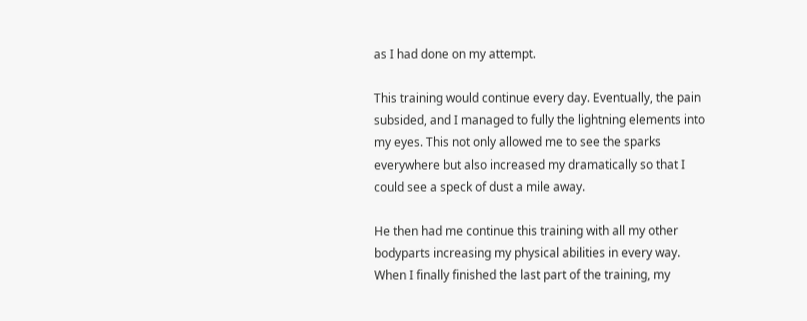as I had done on my attempt.

This training would continue every day. Eventually, the pain subsided, and I managed to fully the lightning elements into my eyes. This not only allowed me to see the sparks everywhere but also increased my dramatically so that I could see a speck of dust a mile away.

He then had me continue this training with all my other bodyparts increasing my physical abilities in every way. When I finally finished the last part of the training, my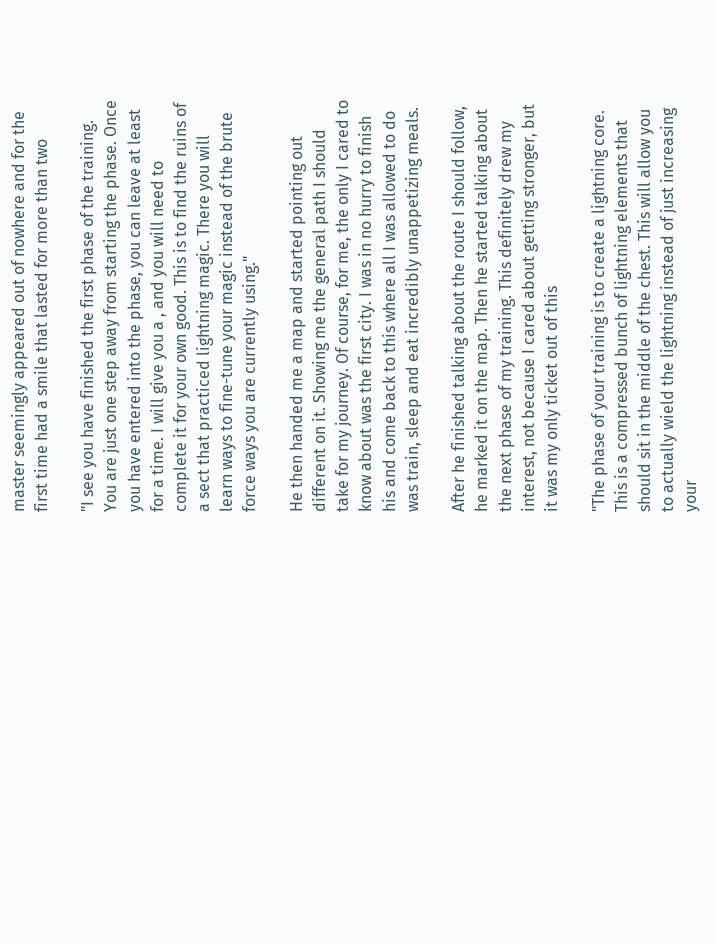master seemingly appeared out of nowhere and for the first time had a smile that lasted for more than two

"I see you have finished the first phase of the training. You are just one step away from starting the phase. Once you have entered into the phase, you can leave at least for a time. I will give you a , and you will need to complete it for your own good. This is to find the ruins of a sect that practiced lightning magic. There you will learn ways to fine-tune your magic instead of the brute force ways you are currently using."

He then handed me a map and started pointing out different on it. Showing me the general path I should take for my journey. Of course, for me, the only I cared to know about was the first city. I was in no hurry to finish his and come back to this where all I was allowed to do was train, sleep and eat incredibly unappetizing meals.

After he finished talking about the route I should follow, he marked it on the map. Then he started talking about the next phase of my training. This definitely drew my interest, not because I cared about getting stronger, but it was my only ticket out of this

"The phase of your training is to create a lightning core. This is a compressed bunch of lightning elements that should sit in the middle of the chest. This will allow you to actually wield the lightning instead of just increasing your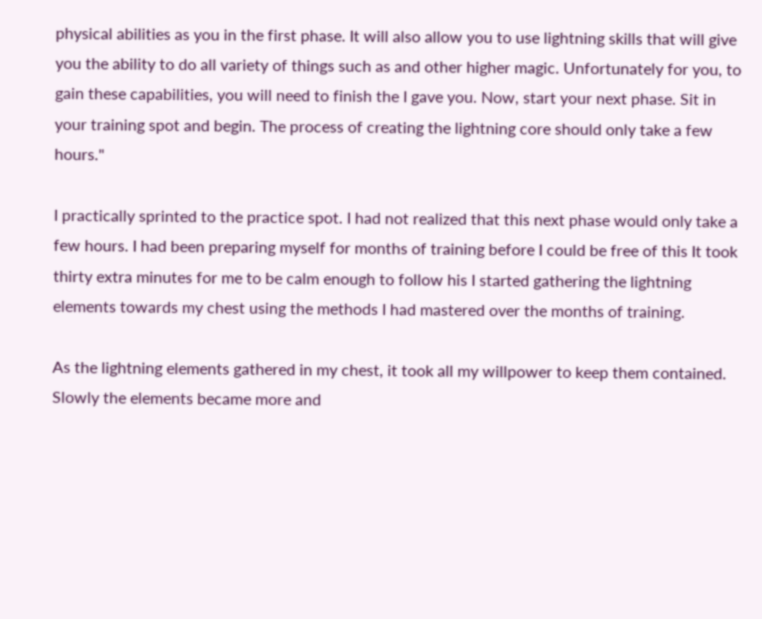physical abilities as you in the first phase. It will also allow you to use lightning skills that will give you the ability to do all variety of things such as and other higher magic. Unfortunately for you, to gain these capabilities, you will need to finish the I gave you. Now, start your next phase. Sit in your training spot and begin. The process of creating the lightning core should only take a few hours."

I practically sprinted to the practice spot. I had not realized that this next phase would only take a few hours. I had been preparing myself for months of training before I could be free of this It took thirty extra minutes for me to be calm enough to follow his I started gathering the lightning elements towards my chest using the methods I had mastered over the months of training.

As the lightning elements gathered in my chest, it took all my willpower to keep them contained. Slowly the elements became more and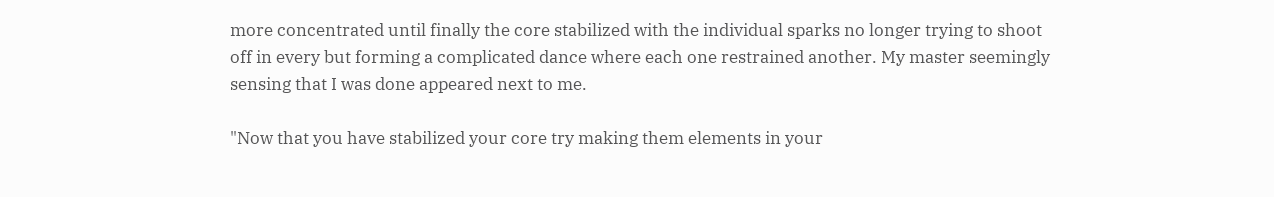more concentrated until finally the core stabilized with the individual sparks no longer trying to shoot off in every but forming a complicated dance where each one restrained another. My master seemingly sensing that I was done appeared next to me.

"Now that you have stabilized your core try making them elements in your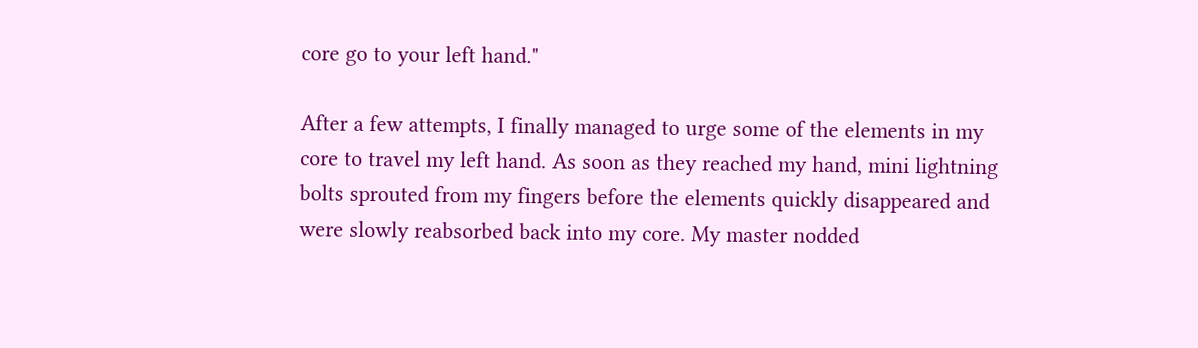core go to your left hand."

After a few attempts, I finally managed to urge some of the elements in my core to travel my left hand. As soon as they reached my hand, mini lightning bolts sprouted from my fingers before the elements quickly disappeared and were slowly reabsorbed back into my core. My master nodded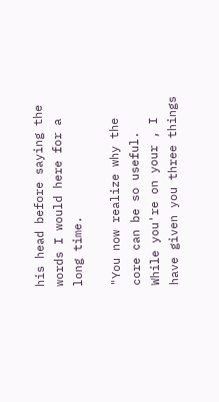his head before saying the words I would here for a long time.

"You now realize why the core can be so useful. While you're on your , I have given you three things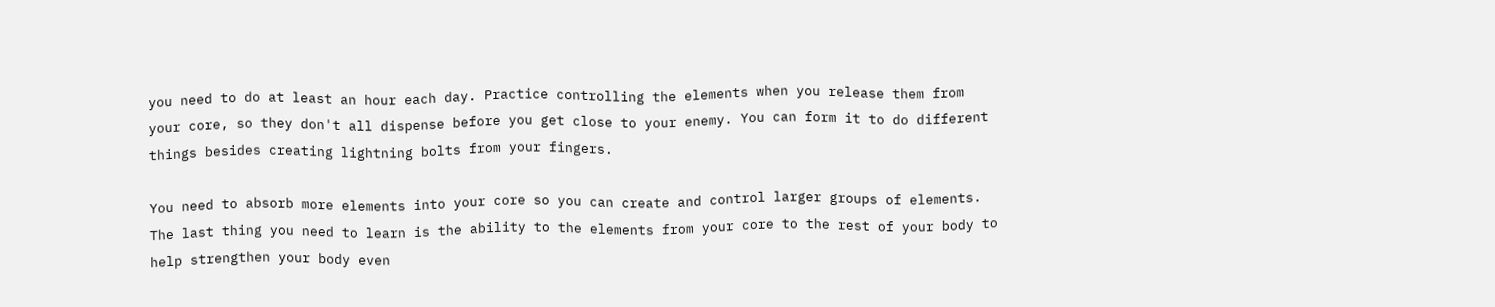you need to do at least an hour each day. Practice controlling the elements when you release them from your core, so they don't all dispense before you get close to your enemy. You can form it to do different things besides creating lightning bolts from your fingers.

You need to absorb more elements into your core so you can create and control larger groups of elements. The last thing you need to learn is the ability to the elements from your core to the rest of your body to help strengthen your body even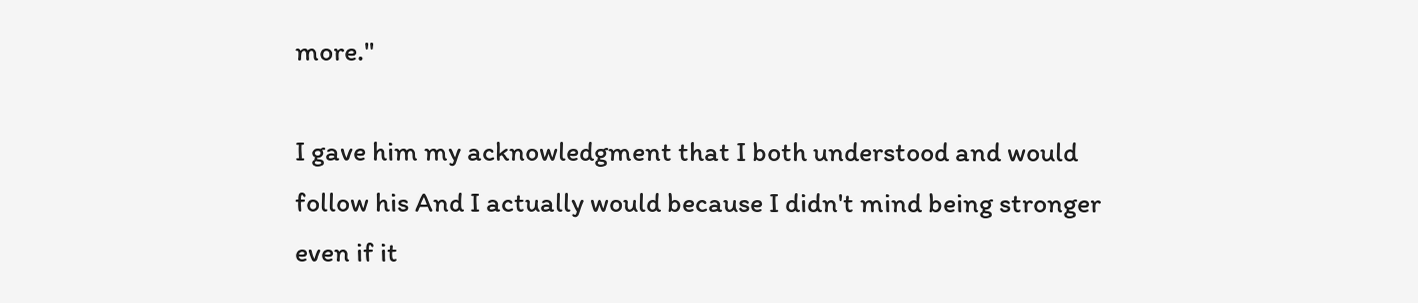more."

I gave him my acknowledgment that I both understood and would follow his And I actually would because I didn't mind being stronger even if it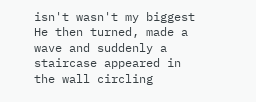isn't wasn't my biggest He then turned, made a wave and suddenly a staircase appeared in the wall circling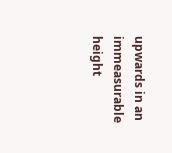upwards in an immeasurable height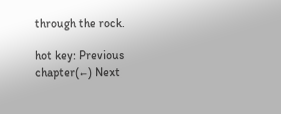through the rock.

hot key: Previous chapter(←) Next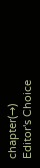chapter(→)
Editor's Choice